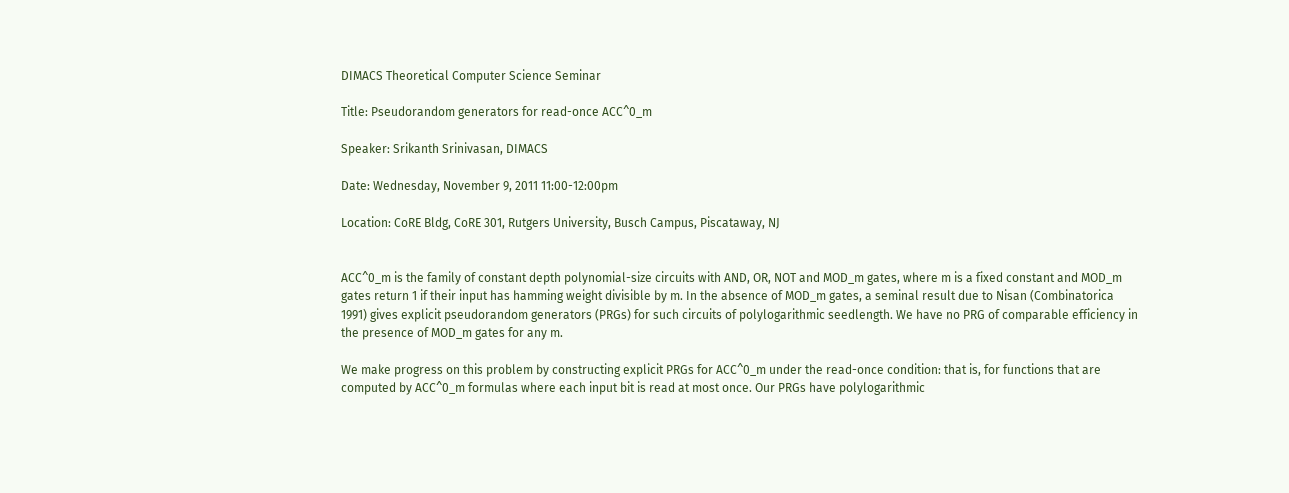DIMACS Theoretical Computer Science Seminar

Title: Pseudorandom generators for read-once ACC^0_m

Speaker: Srikanth Srinivasan, DIMACS

Date: Wednesday, November 9, 2011 11:00-12:00pm

Location: CoRE Bldg, CoRE 301, Rutgers University, Busch Campus, Piscataway, NJ


ACC^0_m is the family of constant depth polynomial-size circuits with AND, OR, NOT and MOD_m gates, where m is a fixed constant and MOD_m gates return 1 if their input has hamming weight divisible by m. In the absence of MOD_m gates, a seminal result due to Nisan (Combinatorica 1991) gives explicit pseudorandom generators (PRGs) for such circuits of polylogarithmic seedlength. We have no PRG of comparable efficiency in the presence of MOD_m gates for any m.

We make progress on this problem by constructing explicit PRGs for ACC^0_m under the read-once condition: that is, for functions that are computed by ACC^0_m formulas where each input bit is read at most once. Our PRGs have polylogarithmic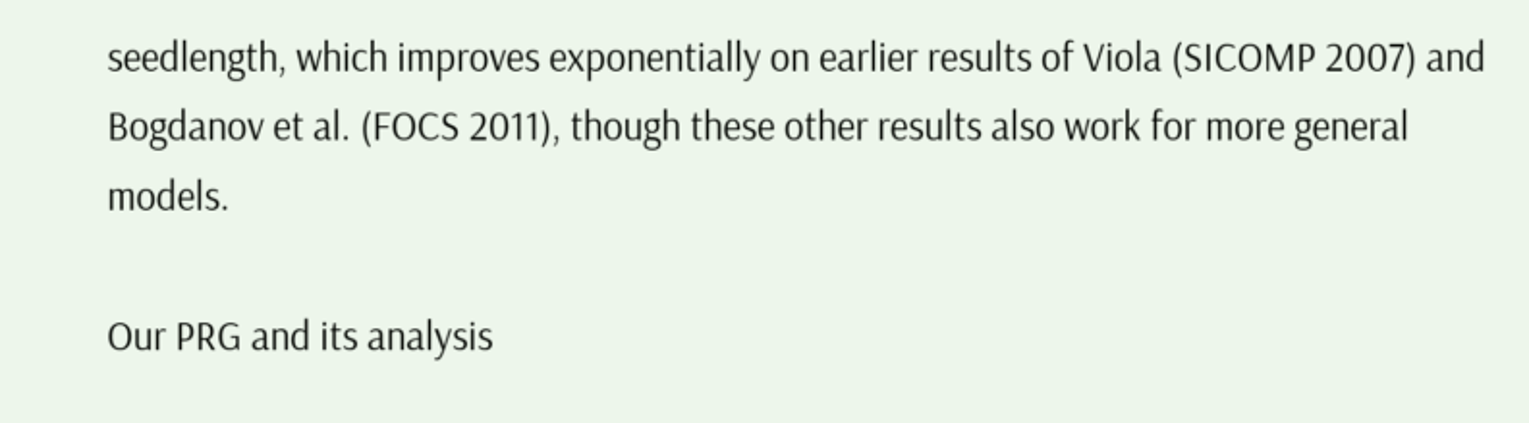seedlength, which improves exponentially on earlier results of Viola (SICOMP 2007) and Bogdanov et al. (FOCS 2011), though these other results also work for more general models.

Our PRG and its analysis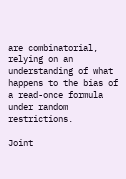are combinatorial, relying on an understanding of what happens to the bias of a read-once formula under random restrictions.

Joint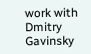work with Dmitry Gavinsky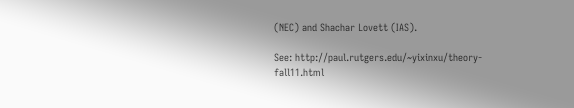(NEC) and Shachar Lovett (IAS).

See: http://paul.rutgers.edu/~yixinxu/theory-fall11.html